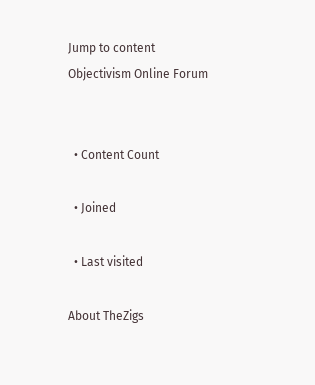Jump to content
Objectivism Online Forum


  • Content Count

  • Joined

  • Last visited

About TheZigs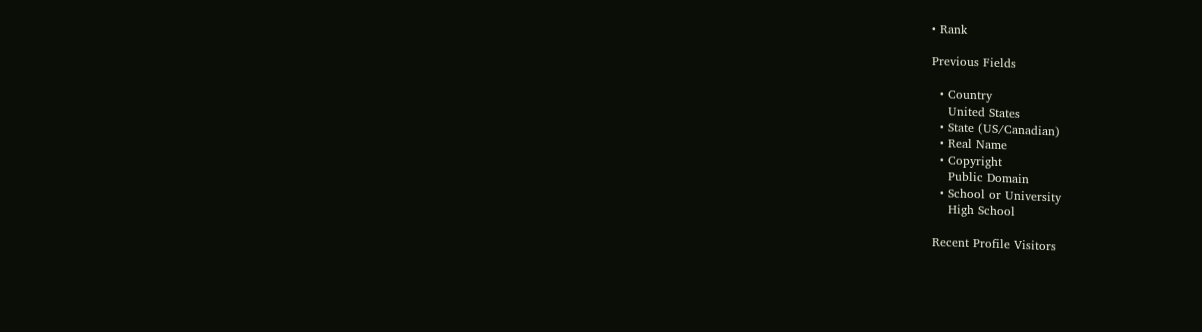• Rank

Previous Fields

  • Country
    United States
  • State (US/Canadian)
  • Real Name
  • Copyright
    Public Domain
  • School or University
    High School

Recent Profile Visitors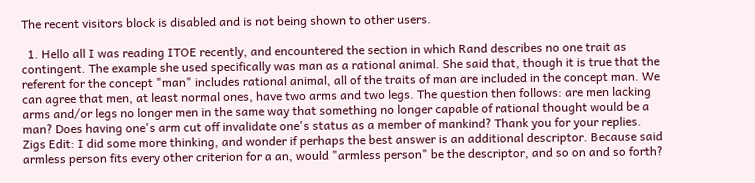The recent visitors block is disabled and is not being shown to other users.

  1. Hello all I was reading ITOE recently, and encountered the section in which Rand describes no one trait as contingent. The example she used specifically was man as a rational animal. She said that, though it is true that the referent for the concept "man" includes rational animal, all of the traits of man are included in the concept man. We can agree that men, at least normal ones, have two arms and two legs. The question then follows: are men lacking arms and/or legs no longer men in the same way that something no longer capable of rational thought would be a man? Does having one's arm cut off invalidate one's status as a member of mankind? Thank you for your replies. Zigs Edit: I did some more thinking, and wonder if perhaps the best answer is an additional descriptor. Because said armless person fits every other criterion for a an, would "armless person" be the descriptor, and so on and so forth?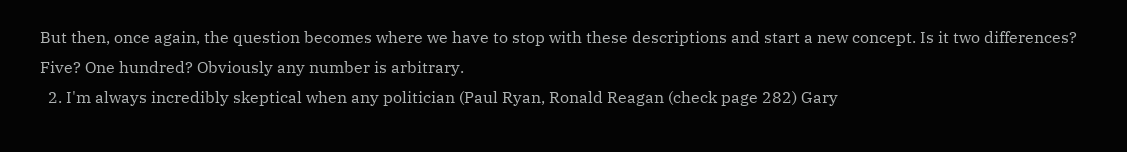But then, once again, the question becomes where we have to stop with these descriptions and start a new concept. Is it two differences? Five? One hundred? Obviously any number is arbitrary.
  2. I'm always incredibly skeptical when any politician (Paul Ryan, Ronald Reagan (check page 282) Gary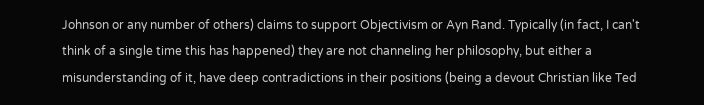Johnson or any number of others) claims to support Objectivism or Ayn Rand. Typically (in fact, I can't think of a single time this has happened) they are not channeling her philosophy, but either a misunderstanding of it, have deep contradictions in their positions (being a devout Christian like Ted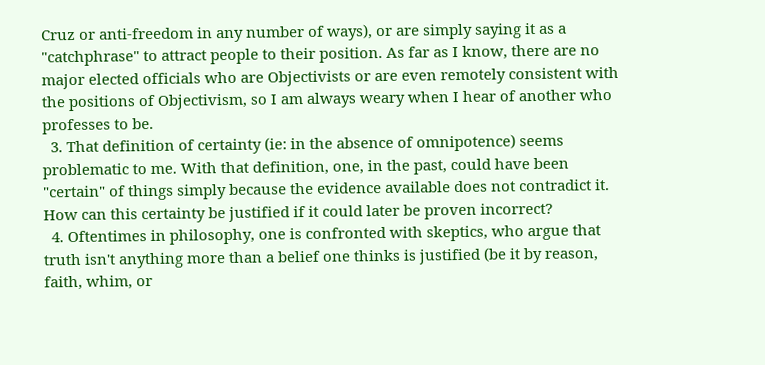Cruz or anti-freedom in any number of ways), or are simply saying it as a "catchphrase" to attract people to their position. As far as I know, there are no major elected officials who are Objectivists or are even remotely consistent with the positions of Objectivism, so I am always weary when I hear of another who professes to be.
  3. That definition of certainty (ie: in the absence of omnipotence) seems problematic to me. With that definition, one, in the past, could have been "certain" of things simply because the evidence available does not contradict it. How can this certainty be justified if it could later be proven incorrect?
  4. Oftentimes in philosophy, one is confronted with skeptics, who argue that truth isn't anything more than a belief one thinks is justified (be it by reason, faith, whim, or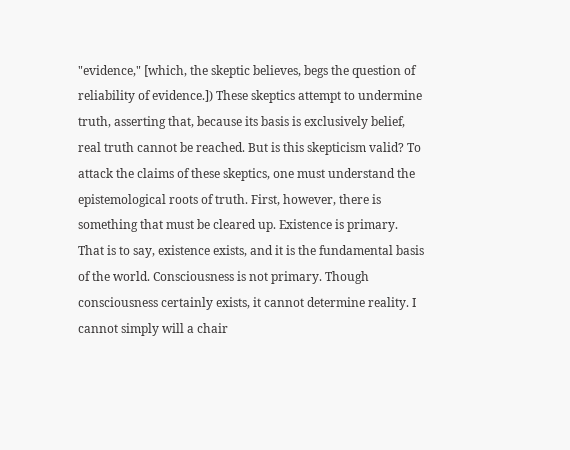"evidence," [which, the skeptic believes, begs the question of reliability of evidence.]) These skeptics attempt to undermine truth, asserting that, because its basis is exclusively belief, real truth cannot be reached. But is this skepticism valid? To attack the claims of these skeptics, one must understand the epistemological roots of truth. First, however, there is something that must be cleared up. Existence is primary. That is to say, existence exists, and it is the fundamental basis of the world. Consciousness is not primary. Though consciousness certainly exists, it cannot determine reality. I cannot simply will a chair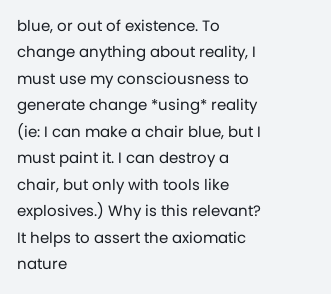blue, or out of existence. To change anything about reality, I must use my consciousness to generate change *using* reality (ie: I can make a chair blue, but I must paint it. I can destroy a chair, but only with tools like explosives.) Why is this relevant? It helps to assert the axiomatic nature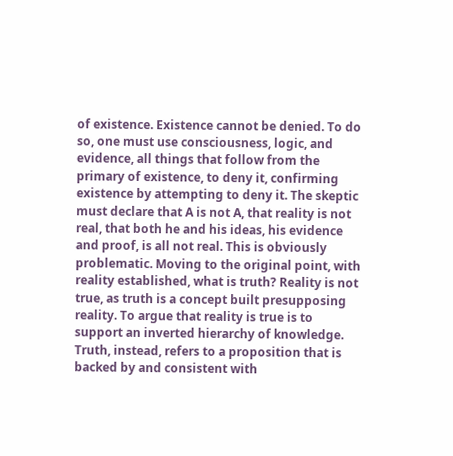of existence. Existence cannot be denied. To do so, one must use consciousness, logic, and evidence, all things that follow from the primary of existence, to deny it, confirming existence by attempting to deny it. The skeptic must declare that A is not A, that reality is not real, that both he and his ideas, his evidence and proof, is all not real. This is obviously problematic. Moving to the original point, with reality established, what is truth? Reality is not true, as truth is a concept built presupposing reality. To argue that reality is true is to support an inverted hierarchy of knowledge. Truth, instead, refers to a proposition that is backed by and consistent with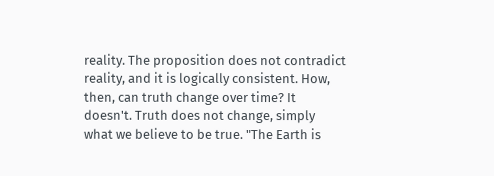reality. The proposition does not contradict reality, and it is logically consistent. How, then, can truth change over time? It doesn't. Truth does not change, simply what we believe to be true. "The Earth is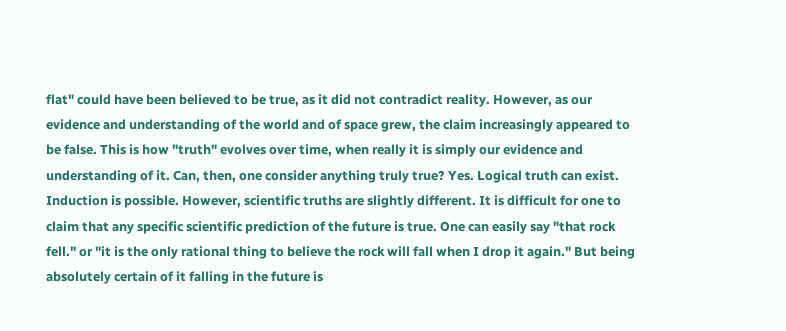flat" could have been believed to be true, as it did not contradict reality. However, as our evidence and understanding of the world and of space grew, the claim increasingly appeared to be false. This is how "truth" evolves over time, when really it is simply our evidence and understanding of it. Can, then, one consider anything truly true? Yes. Logical truth can exist. Induction is possible. However, scientific truths are slightly different. It is difficult for one to claim that any specific scientific prediction of the future is true. One can easily say "that rock fell." or "it is the only rational thing to believe the rock will fall when I drop it again." But being absolutely certain of it falling in the future is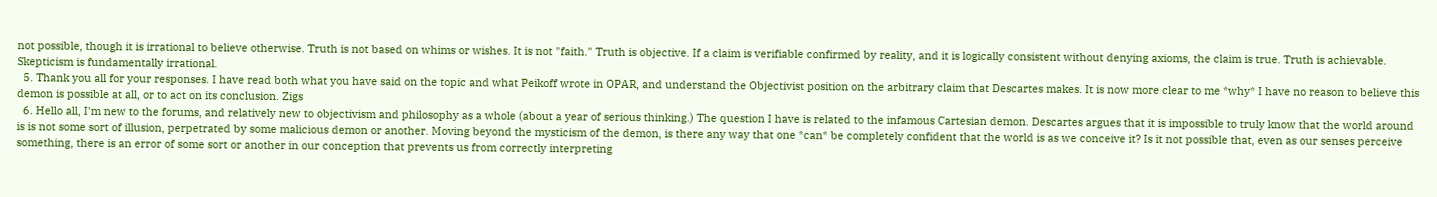not possible, though it is irrational to believe otherwise. Truth is not based on whims or wishes. It is not "faith." Truth is objective. If a claim is verifiable confirmed by reality, and it is logically consistent without denying axioms, the claim is true. Truth is achievable. Skepticism is fundamentally irrational.
  5. Thank you all for your responses. I have read both what you have said on the topic and what Peikoff wrote in OPAR, and understand the Objectivist position on the arbitrary claim that Descartes makes. It is now more clear to me *why* I have no reason to believe this demon is possible at all, or to act on its conclusion. Zigs
  6. Hello all, I'm new to the forums, and relatively new to objectivism and philosophy as a whole (about a year of serious thinking.) The question I have is related to the infamous Cartesian demon. Descartes argues that it is impossible to truly know that the world around is is not some sort of illusion, perpetrated by some malicious demon or another. Moving beyond the mysticism of the demon, is there any way that one *can* be completely confident that the world is as we conceive it? Is it not possible that, even as our senses perceive something, there is an error of some sort or another in our conception that prevents us from correctly interpreting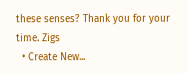these senses? Thank you for your time. Zigs
  • Create New...